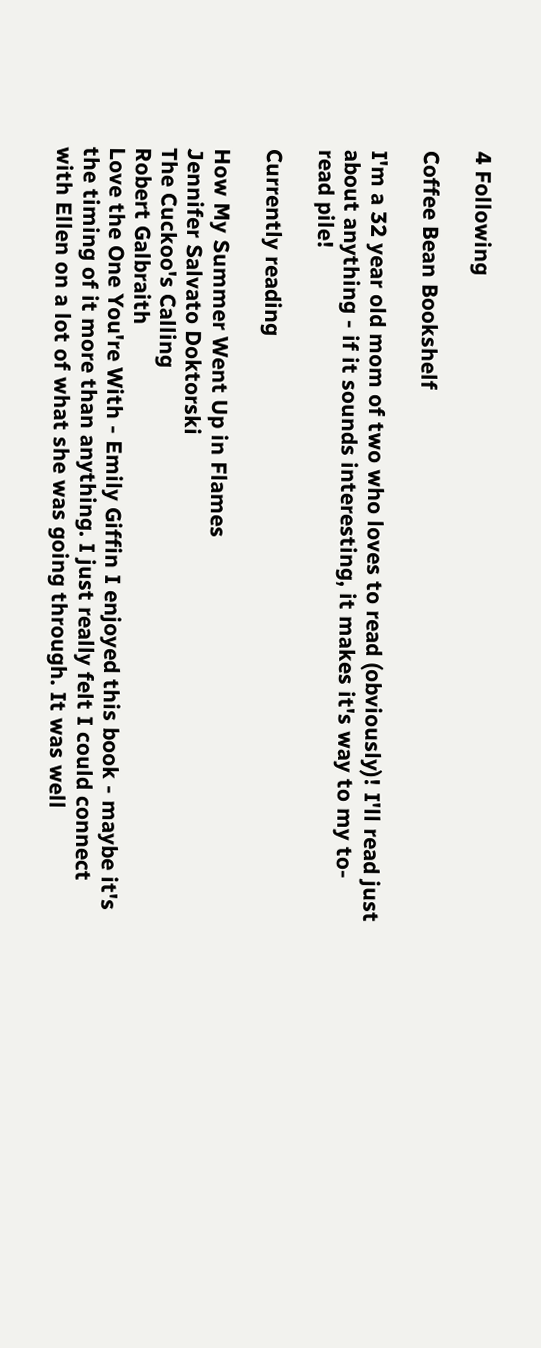4 Following

Coffee Bean Bookshelf

I'm a 32 year old mom of two who loves to read (obviously)! I'll read just about anything - if it sounds interesting, it makes it's way to my to-read pile!

Currently reading

How My Summer Went Up in Flames
Jennifer Salvato Doktorski
The Cuckoo's Calling
Robert Galbraith
Love the One You're With - Emily Giffin I enjoyed this book - maybe it's the timing of it more than anything. I just really felt I could connect with Ellen on a lot of what she was going through. It was well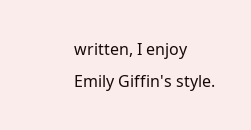written, I enjoy Emily Giffin's style.